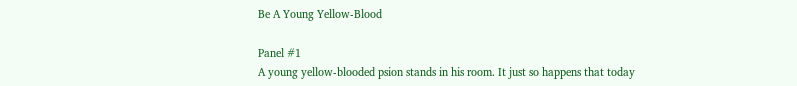Be A Young Yellow-Blood

Panel #1
A young yellow-blooded psion stands in his room. It just so happens that today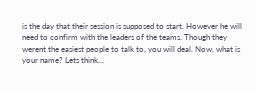is the day that their session is supposed to start. However he will need to confirm with the leaders of the teams. Though they werent the easiest people to talk to, you will deal. Now, what is your name? Lets think...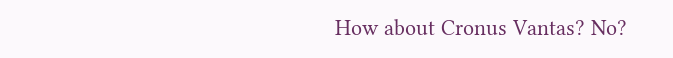How about Cronus Vantas? No?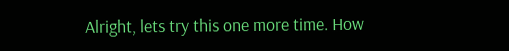Alright, lets try this one more time. How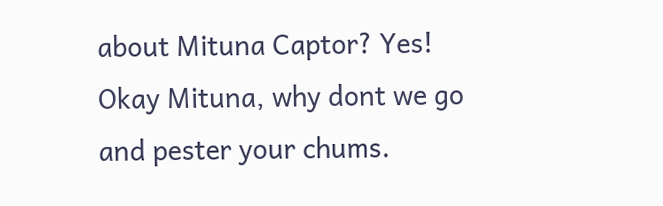about Mituna Captor? Yes! Okay Mituna, why dont we go and pester your chums.